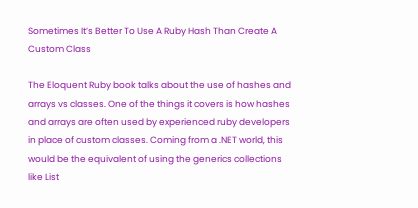Sometimes It’s Better To Use A Ruby Hash Than Create A Custom Class

The Eloquent Ruby book talks about the use of hashes and arrays vs classes. One of the things it covers is how hashes and arrays are often used by experienced ruby developers in place of custom classes. Coming from a .NET world, this would be the equivalent of using the generics collections like List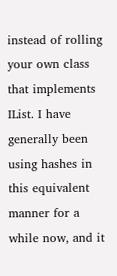instead of rolling your own class that implements IList. I have generally been using hashes in this equivalent manner for a while now, and it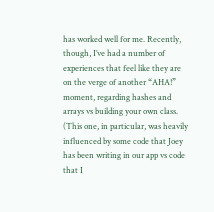has worked well for me. Recently, though, I’ve had a number of experiences that feel like they are on the verge of another “AHA!” moment, regarding hashes and arrays vs building your own class. (This one, in particular, was heavily influenced by some code that Joey has been writing in our app vs code that I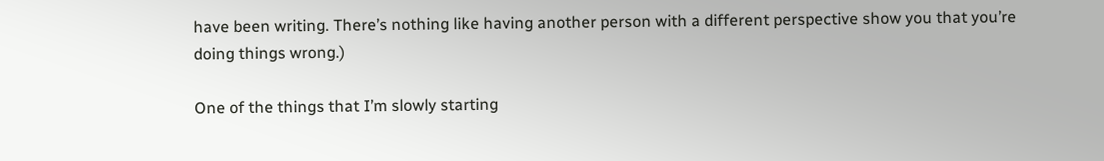have been writing. There’s nothing like having another person with a different perspective show you that you’re doing things wrong.)

One of the things that I’m slowly starting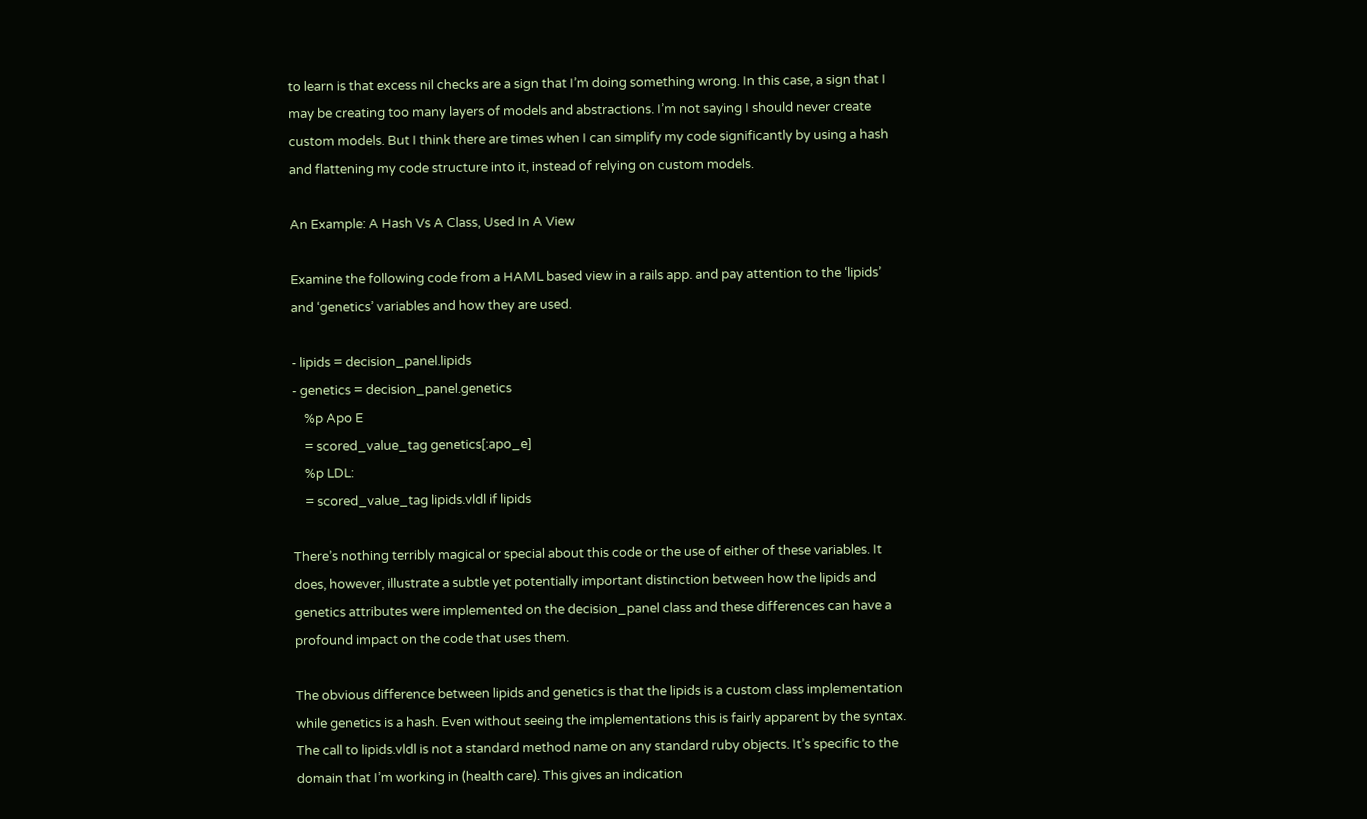to learn is that excess nil checks are a sign that I’m doing something wrong. In this case, a sign that I may be creating too many layers of models and abstractions. I’m not saying I should never create custom models. But I think there are times when I can simplify my code significantly by using a hash and flattening my code structure into it, instead of relying on custom models.

An Example: A Hash Vs A Class, Used In A View

Examine the following code from a HAML based view in a rails app. and pay attention to the ‘lipids’ and ‘genetics’ variables and how they are used.

- lipids = decision_panel.lipids
- genetics = decision_panel.genetics
    %p Apo E
    = scored_value_tag genetics[:apo_e]
    %p LDL:
    = scored_value_tag lipids.vldl if lipids

There’s nothing terribly magical or special about this code or the use of either of these variables. It does, however, illustrate a subtle yet potentially important distinction between how the lipids and genetics attributes were implemented on the decision_panel class and these differences can have a profound impact on the code that uses them.

The obvious difference between lipids and genetics is that the lipids is a custom class implementation while genetics is a hash. Even without seeing the implementations this is fairly apparent by the syntax. The call to lipids.vldl is not a standard method name on any standard ruby objects. It’s specific to the domain that I’m working in (health care). This gives an indication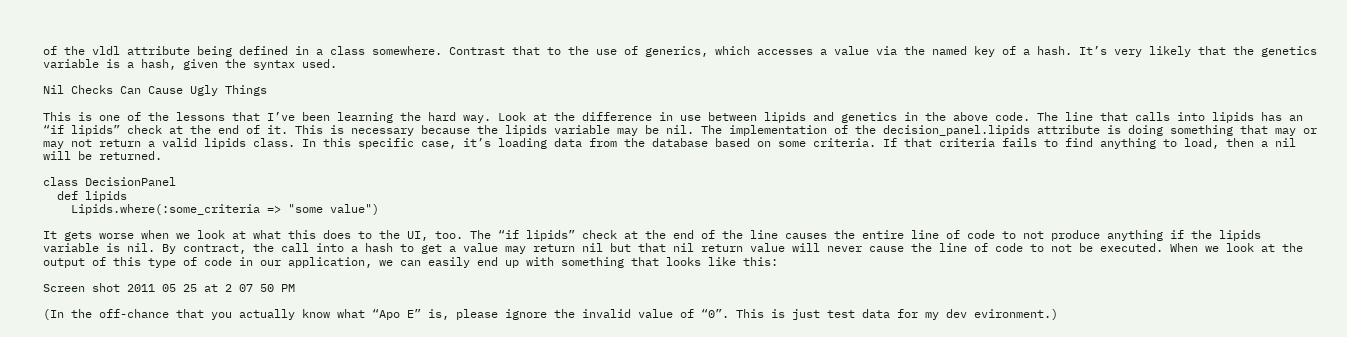of the vldl attribute being defined in a class somewhere. Contrast that to the use of generics, which accesses a value via the named key of a hash. It’s very likely that the genetics variable is a hash, given the syntax used.

Nil Checks Can Cause Ugly Things

This is one of the lessons that I’ve been learning the hard way. Look at the difference in use between lipids and genetics in the above code. The line that calls into lipids has an “if lipids” check at the end of it. This is necessary because the lipids variable may be nil. The implementation of the decision_panel.lipids attribute is doing something that may or may not return a valid lipids class. In this specific case, it’s loading data from the database based on some criteria. If that criteria fails to find anything to load, then a nil will be returned.

class DecisionPanel
  def lipids
    Lipids.where(:some_criteria => "some value")

It gets worse when we look at what this does to the UI, too. The “if lipids” check at the end of the line causes the entire line of code to not produce anything if the lipids variable is nil. By contract, the call into a hash to get a value may return nil but that nil return value will never cause the line of code to not be executed. When we look at the output of this type of code in our application, we can easily end up with something that looks like this:

Screen shot 2011 05 25 at 2 07 50 PM

(In the off-chance that you actually know what “Apo E” is, please ignore the invalid value of “0”. This is just test data for my dev evironment.)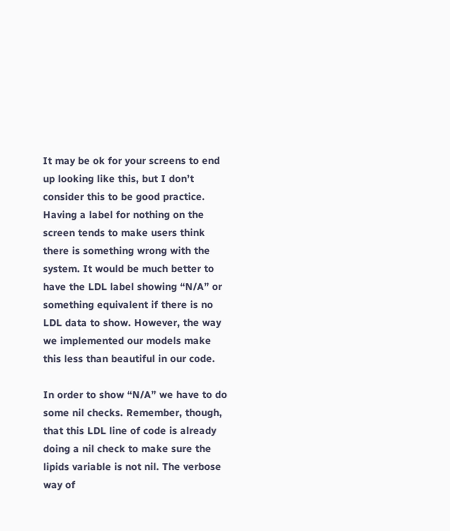It may be ok for your screens to end up looking like this, but I don’t consider this to be good practice. Having a label for nothing on the screen tends to make users think there is something wrong with the system. It would be much better to have the LDL label showing “N/A” or something equivalent if there is no LDL data to show. However, the way we implemented our models make this less than beautiful in our code.

In order to show “N/A” we have to do some nil checks. Remember, though, that this LDL line of code is already doing a nil check to make sure the lipids variable is not nil. The verbose way of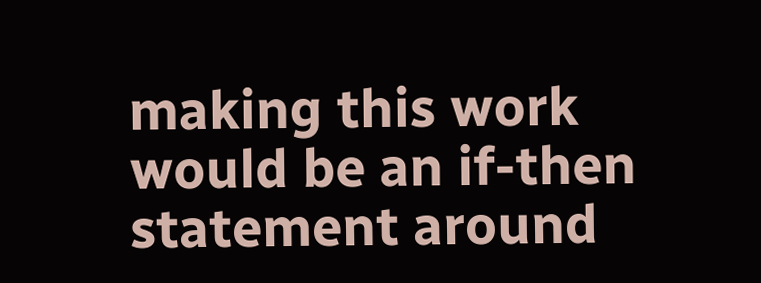making this work would be an if-then statement around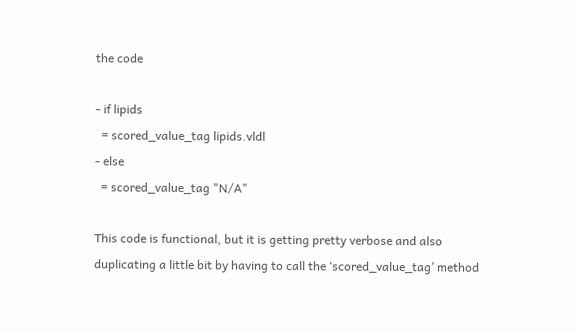the code

- if lipids
  = scored_value_tag lipids.vldl
- else
  = scored_value_tag "N/A"

This code is functional, but it is getting pretty verbose and also duplicating a little bit by having to call the ‘scored_value_tag’ method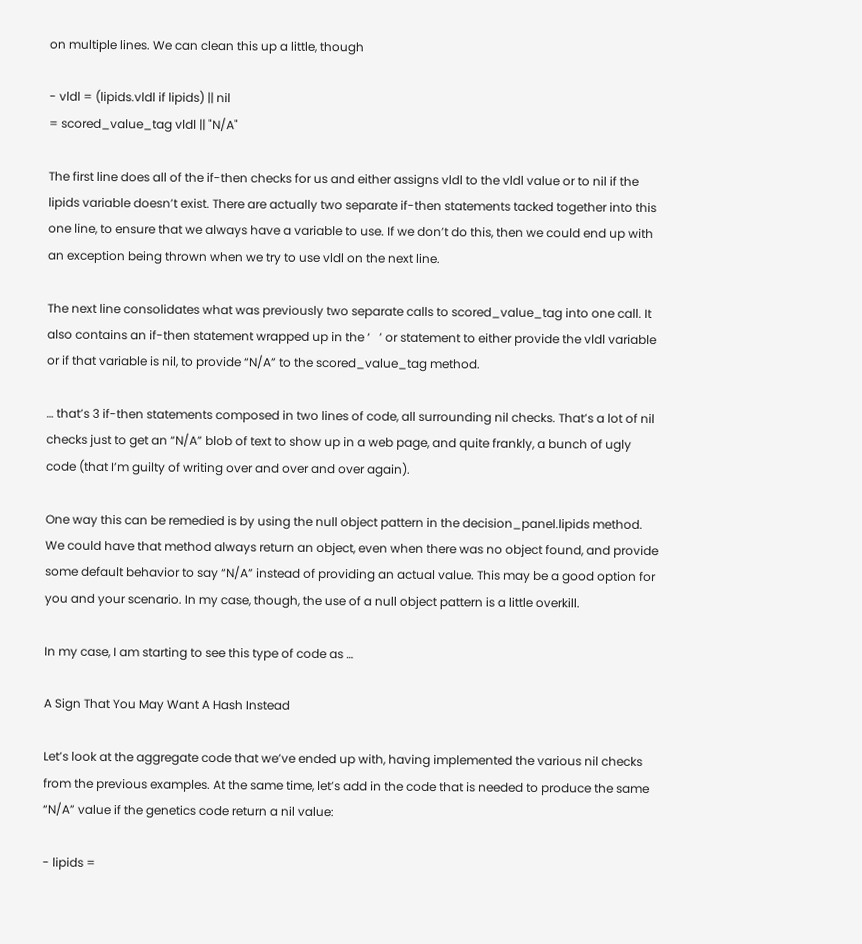on multiple lines. We can clean this up a little, though

- vldl = (lipids.vldl if lipids) || nil
= scored_value_tag vldl || "N/A"

The first line does all of the if-then checks for us and either assigns vldl to the vldl value or to nil if the lipids variable doesn’t exist. There are actually two separate if-then statements tacked together into this one line, to ensure that we always have a variable to use. If we don’t do this, then we could end up with an exception being thrown when we try to use vldl on the next line.

The next line consolidates what was previously two separate calls to scored_value_tag into one call. It also contains an if-then statement wrapped up in the ‘   ’ or statement to either provide the vldl variable or if that variable is nil, to provide “N/A” to the scored_value_tag method.

… that’s 3 if-then statements composed in two lines of code, all surrounding nil checks. That’s a lot of nil checks just to get an “N/A” blob of text to show up in a web page, and quite frankly, a bunch of ugly code (that I’m guilty of writing over and over and over again).

One way this can be remedied is by using the null object pattern in the decision_panel.lipids method. We could have that method always return an object, even when there was no object found, and provide some default behavior to say “N/A” instead of providing an actual value. This may be a good option for you and your scenario. In my case, though, the use of a null object pattern is a little overkill.

In my case, I am starting to see this type of code as …

A Sign That You May Want A Hash Instead

Let’s look at the aggregate code that we’ve ended up with, having implemented the various nil checks from the previous examples. At the same time, let’s add in the code that is needed to produce the same “N/A” value if the genetics code return a nil value:

- lipids =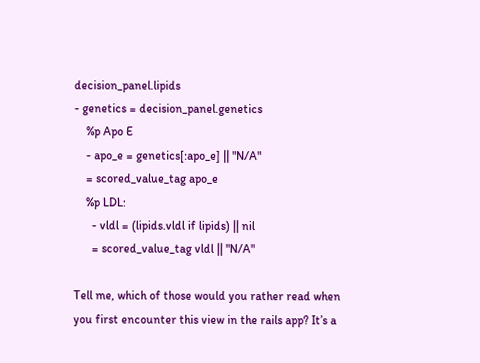decision_panel.lipids
- genetics = decision_panel.genetics
    %p Apo E
    - apo_e = genetics[:apo_e] || "N/A"
    = scored_value_tag apo_e
    %p LDL:
      - vldl = (lipids.vldl if lipids) || nil
      = scored_value_tag vldl || "N/A"

Tell me, which of those would you rather read when you first encounter this view in the rails app? It’s a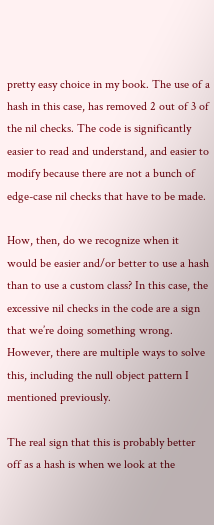pretty easy choice in my book. The use of a hash in this case, has removed 2 out of 3 of the nil checks. The code is significantly easier to read and understand, and easier to modify because there are not a bunch of edge-case nil checks that have to be made.

How, then, do we recognize when it would be easier and/or better to use a hash than to use a custom class? In this case, the excessive nil checks in the code are a sign that we’re doing something wrong. However, there are multiple ways to solve this, including the null object pattern I mentioned previously.

The real sign that this is probably better off as a hash is when we look at the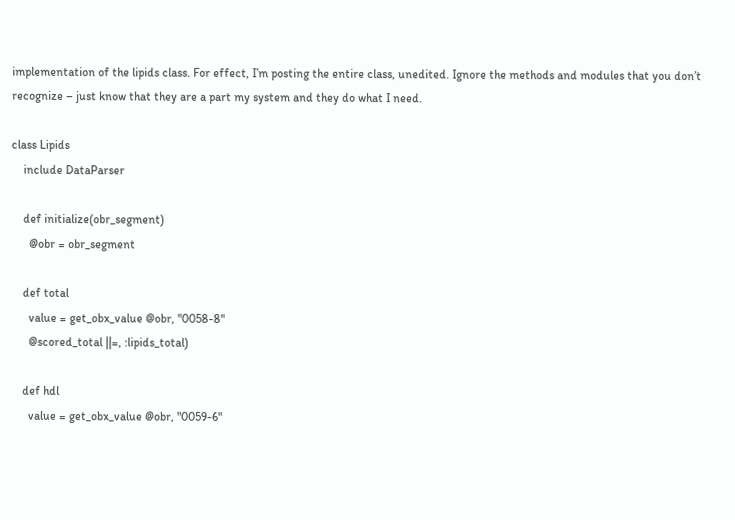implementation of the lipids class. For effect, I’m posting the entire class, unedited. Ignore the methods and modules that you don’t recognize – just know that they are a part my system and they do what I need.

class Lipids
    include DataParser

    def initialize(obr_segment)
      @obr = obr_segment

    def total
      value = get_obx_value @obr, "0058-8"
      @scored_total ||=, :lipids_total)

    def hdl
      value = get_obx_value @obr, "0059-6"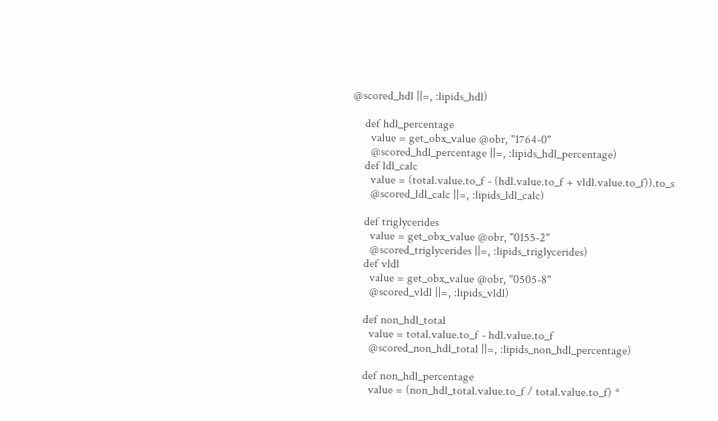@scored_hdl ||=, :lipids_hdl)

    def hdl_percentage
      value = get_obx_value @obr, "1764-0"
      @scored_hdl_percentage ||=, :lipids_hdl_percentage)
    def ldl_calc
      value = (total.value.to_f - (hdl.value.to_f + vldl.value.to_f)).to_s
      @scored_ldl_calc ||=, :lipids_ldl_calc)

    def triglycerides
      value = get_obx_value @obr, "0155-2"
      @scored_triglycerides ||=, :lipids_triglycerides)
    def vldl
      value = get_obx_value @obr, "0505-8"
      @scored_vldl ||=, :lipids_vldl)

    def non_hdl_total
      value = total.value.to_f - hdl.value.to_f
      @scored_non_hdl_total ||=, :lipids_non_hdl_percentage)

    def non_hdl_percentage
      value = (non_hdl_total.value.to_f / total.value.to_f) *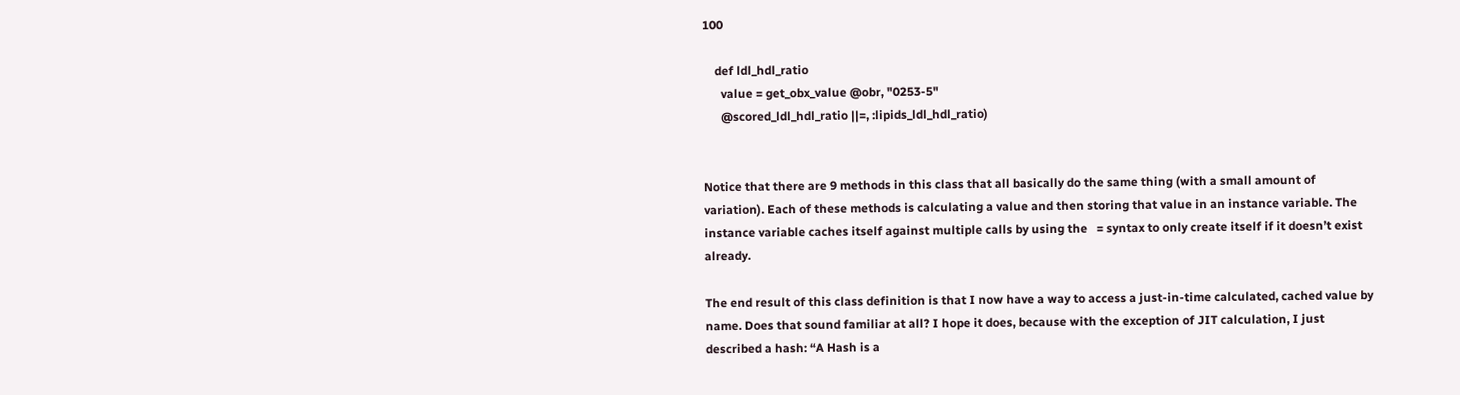100

    def ldl_hdl_ratio
      value = get_obx_value @obr, "0253-5"
      @scored_ldl_hdl_ratio ||=, :lipids_ldl_hdl_ratio)


Notice that there are 9 methods in this class that all basically do the same thing (with a small amount of variation). Each of these methods is calculating a value and then storing that value in an instance variable. The instance variable caches itself against multiple calls by using the   = syntax to only create itself if it doesn’t exist already.

The end result of this class definition is that I now have a way to access a just-in-time calculated, cached value by name. Does that sound familiar at all? I hope it does, because with the exception of JIT calculation, I just described a hash: “A Hash is a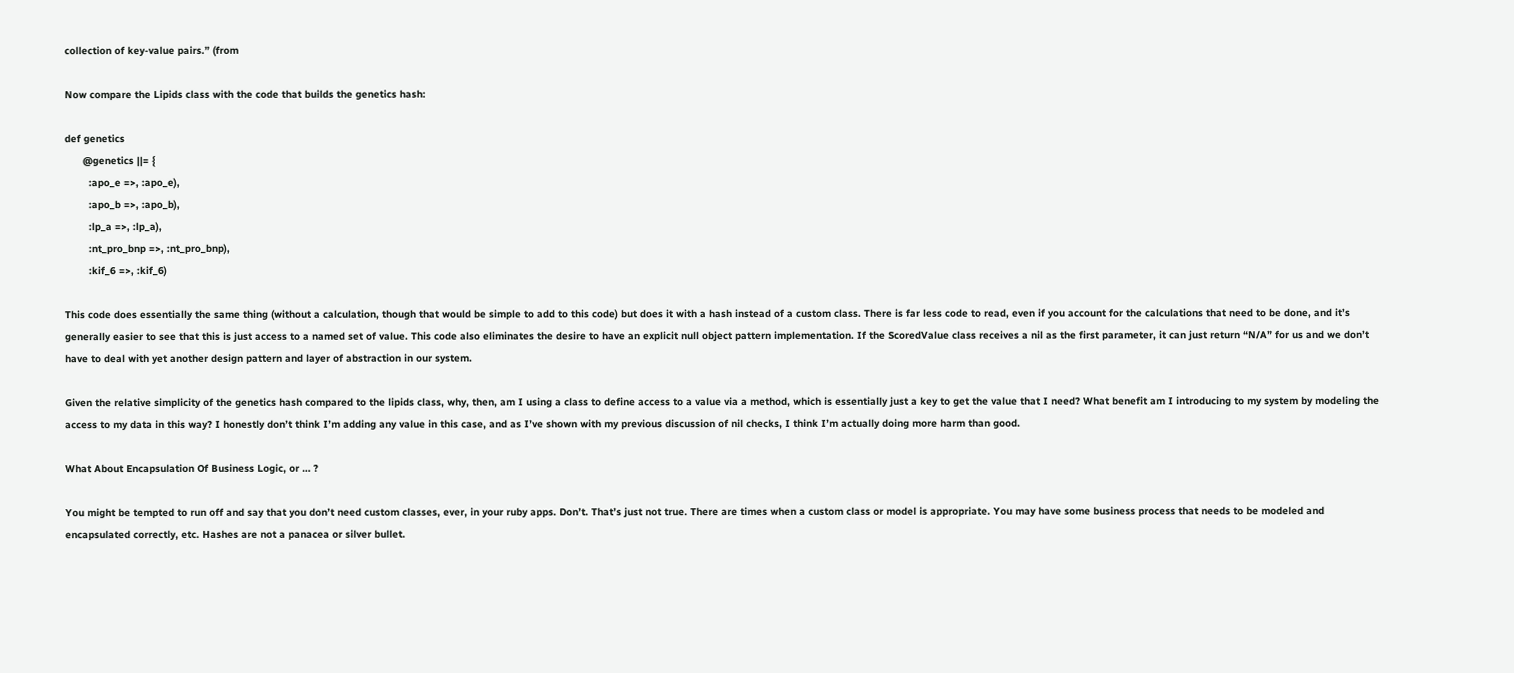collection of key-value pairs.” (from

Now compare the Lipids class with the code that builds the genetics hash:

def genetics
      @genetics ||= {
        :apo_e =>, :apo_e),
        :apo_b =>, :apo_b),
        :lp_a =>, :lp_a),
        :nt_pro_bnp =>, :nt_pro_bnp),
        :kif_6 =>, :kif_6)

This code does essentially the same thing (without a calculation, though that would be simple to add to this code) but does it with a hash instead of a custom class. There is far less code to read, even if you account for the calculations that need to be done, and it’s generally easier to see that this is just access to a named set of value. This code also eliminates the desire to have an explicit null object pattern implementation. If the ScoredValue class receives a nil as the first parameter, it can just return “N/A” for us and we don’t have to deal with yet another design pattern and layer of abstraction in our system.

Given the relative simplicity of the genetics hash compared to the lipids class, why, then, am I using a class to define access to a value via a method, which is essentially just a key to get the value that I need? What benefit am I introducing to my system by modeling the access to my data in this way? I honestly don’t think I’m adding any value in this case, and as I’ve shown with my previous discussion of nil checks, I think I’m actually doing more harm than good.

What About Encapsulation Of Business Logic, or … ?

You might be tempted to run off and say that you don’t need custom classes, ever, in your ruby apps. Don’t. That’s just not true. There are times when a custom class or model is appropriate. You may have some business process that needs to be modeled and encapsulated correctly, etc. Hashes are not a panacea or silver bullet.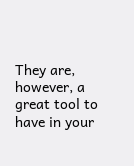They are, however, a great tool to have in your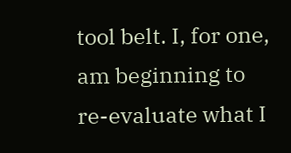tool belt. I, for one, am beginning to re-evaluate what I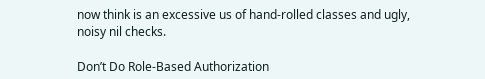now think is an excessive us of hand-rolled classes and ugly, noisy nil checks.

Don’t Do Role-Based Authorization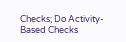Checks; Do Activity-Based Checks